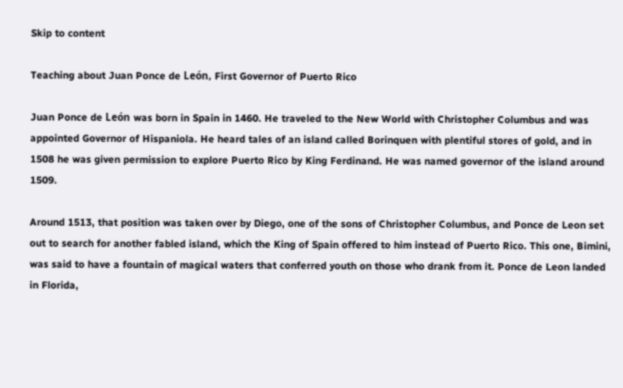Skip to content

Teaching about Juan Ponce de León, First Governor of Puerto Rico

Juan Ponce de León was born in Spain in 1460. He traveled to the New World with Christopher Columbus and was appointed Governor of Hispaniola. He heard tales of an island called Borinquen with plentiful stores of gold, and in 1508 he was given permission to explore Puerto Rico by King Ferdinand. He was named governor of the island around 1509.

Around 1513, that position was taken over by Diego, one of the sons of Christopher Columbus, and Ponce de Leon set out to search for another fabled island, which the King of Spain offered to him instead of Puerto Rico. This one, Bimini, was said to have a fountain of magical waters that conferred youth on those who drank from it. Ponce de Leon landed in Florida,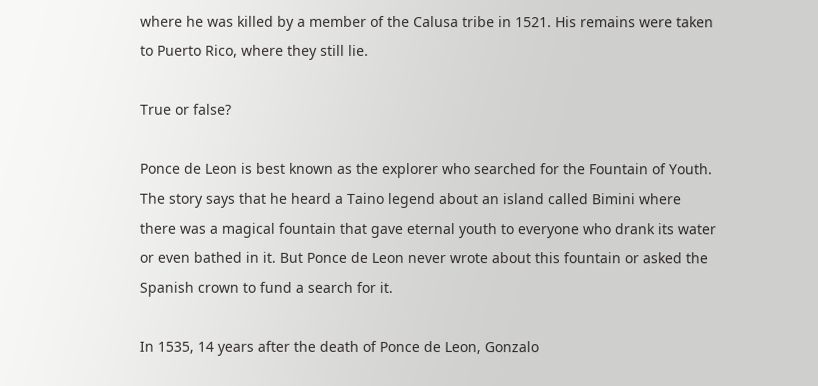where he was killed by a member of the Calusa tribe in 1521. His remains were taken to Puerto Rico, where they still lie.

True or false?

Ponce de Leon is best known as the explorer who searched for the Fountain of Youth. The story says that he heard a Taino legend about an island called Bimini where there was a magical fountain that gave eternal youth to everyone who drank its water or even bathed in it. But Ponce de Leon never wrote about this fountain or asked the Spanish crown to fund a search for it.

In 1535, 14 years after the death of Ponce de Leon, Gonzalo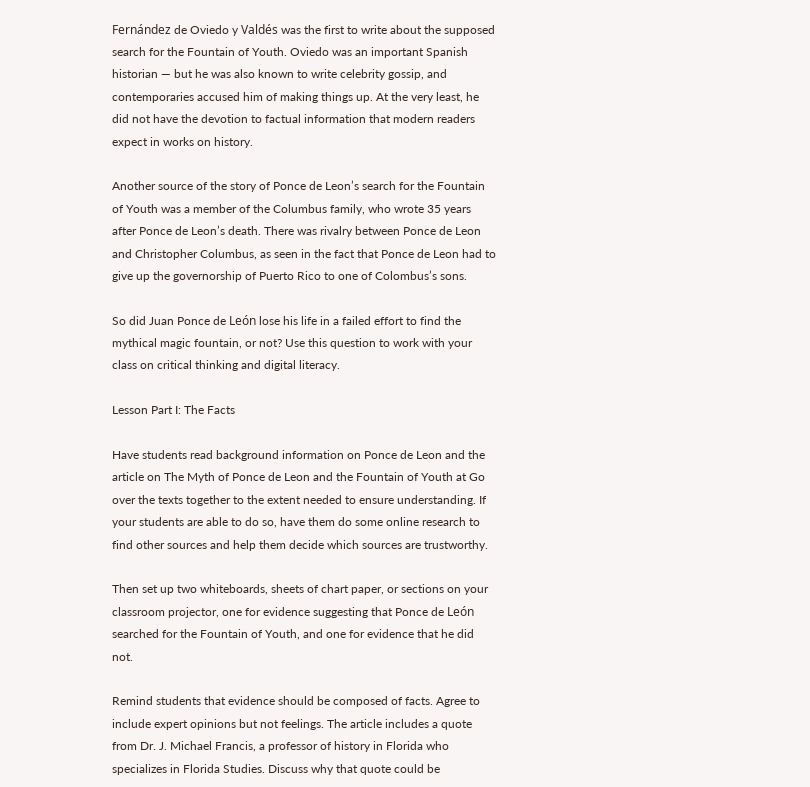Fernández de Oviedo y Valdés was the first to write about the supposed search for the Fountain of Youth. Oviedo was an important Spanish historian — but he was also known to write celebrity gossip, and contemporaries accused him of making things up. At the very least, he did not have the devotion to factual information that modern readers expect in works on history.

Another source of the story of Ponce de Leon’s search for the Fountain of Youth was a member of the Columbus family, who wrote 35 years after Ponce de Leon’s death. There was rivalry between Ponce de Leon and Christopher Columbus, as seen in the fact that Ponce de Leon had to give up the governorship of Puerto Rico to one of Colombus’s sons.

So did Juan Ponce de León lose his life in a failed effort to find the mythical magic fountain, or not? Use this question to work with your class on critical thinking and digital literacy.

Lesson Part I: The Facts

Have students read background information on Ponce de Leon and the article on The Myth of Ponce de Leon and the Fountain of Youth at Go over the texts together to the extent needed to ensure understanding. If your students are able to do so, have them do some online research to find other sources and help them decide which sources are trustworthy.

Then set up two whiteboards, sheets of chart paper, or sections on your classroom projector, one for evidence suggesting that Ponce de León searched for the Fountain of Youth, and one for evidence that he did not.

Remind students that evidence should be composed of facts. Agree to include expert opinions but not feelings. The article includes a quote from Dr. J. Michael Francis, a professor of history in Florida who specializes in Florida Studies. Discuss why that quote could be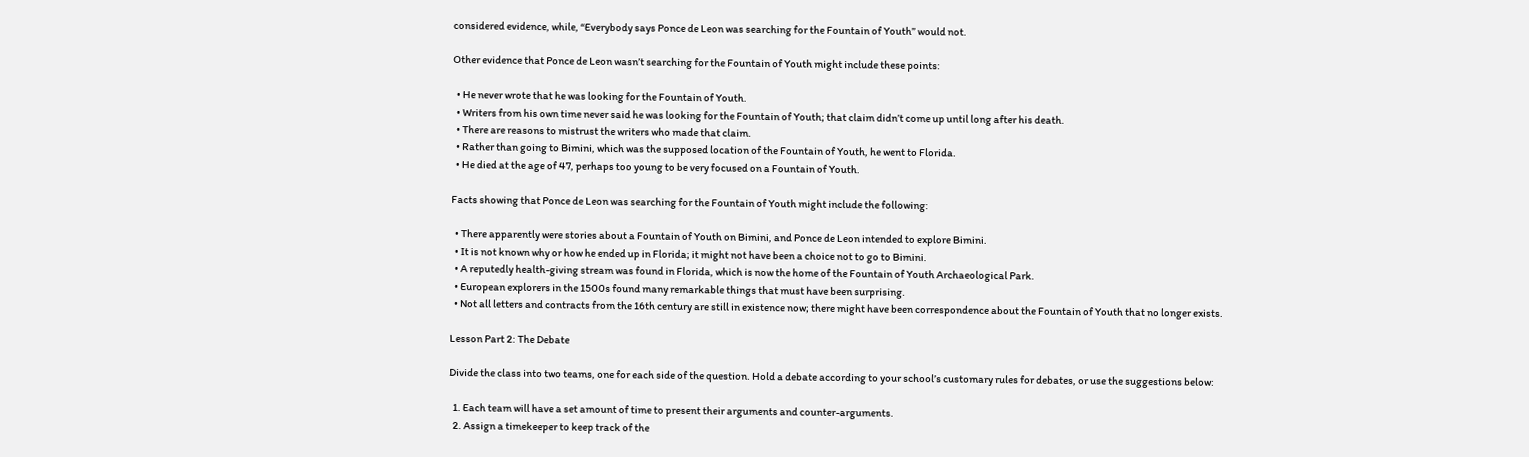considered evidence, while, “Everybody says Ponce de Leon was searching for the Fountain of Youth” would not.

Other evidence that Ponce de Leon wasn’t searching for the Fountain of Youth might include these points:

  • He never wrote that he was looking for the Fountain of Youth.
  • Writers from his own time never said he was looking for the Fountain of Youth; that claim didn’t come up until long after his death.
  • There are reasons to mistrust the writers who made that claim.
  • Rather than going to Bimini, which was the supposed location of the Fountain of Youth, he went to Florida.
  • He died at the age of 47, perhaps too young to be very focused on a Fountain of Youth.

Facts showing that Ponce de Leon was searching for the Fountain of Youth might include the following:

  • There apparently were stories about a Fountain of Youth on Bimini, and Ponce de Leon intended to explore Bimini.
  • It is not known why or how he ended up in Florida; it might not have been a choice not to go to Bimini.
  • A reputedly health-giving stream was found in Florida, which is now the home of the Fountain of Youth Archaeological Park.
  • European explorers in the 1500s found many remarkable things that must have been surprising.
  • Not all letters and contracts from the 16th century are still in existence now; there might have been correspondence about the Fountain of Youth that no longer exists.

Lesson Part 2: The Debate

Divide the class into two teams, one for each side of the question. Hold a debate according to your school’s customary rules for debates, or use the suggestions below:

  1. Each team will have a set amount of time to present their arguments and counter-arguments.
  2. Assign a timekeeper to keep track of the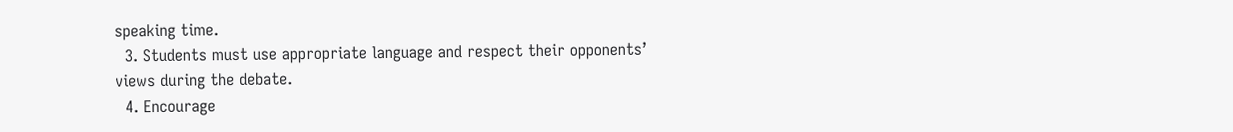speaking time.
  3. Students must use appropriate language and respect their opponents’ views during the debate.
  4. Encourage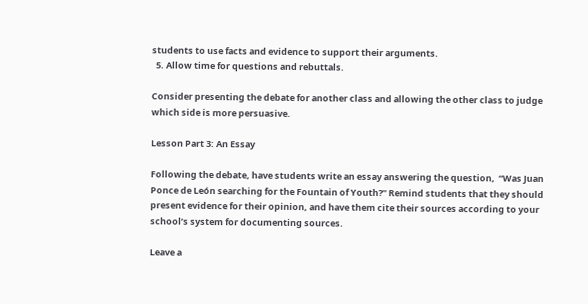students to use facts and evidence to support their arguments.
  5. Allow time for questions and rebuttals.

Consider presenting the debate for another class and allowing the other class to judge which side is more persuasive.

Lesson Part 3: An Essay

Following the debate, have students write an essay answering the question,  “Was Juan Ponce de León searching for the Fountain of Youth?” Remind students that they should present evidence for their opinion, and have them cite their sources according to your school’s system for documenting sources.

Leave a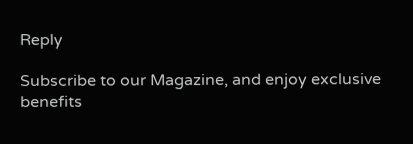Reply

Subscribe to our Magazine, and enjoy exclusive benefits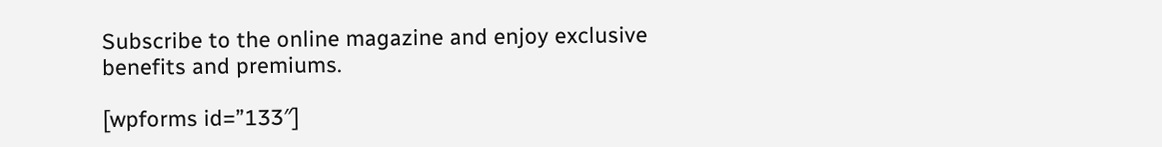Subscribe to the online magazine and enjoy exclusive benefits and premiums.

[wpforms id=”133″]